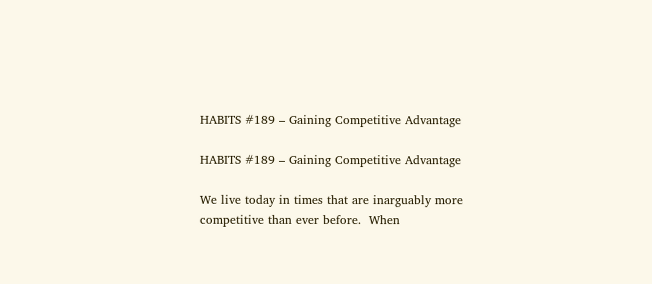HABITS #189 – Gaining Competitive Advantage

HABITS #189 – Gaining Competitive Advantage

We live today in times that are inarguably more competitive than ever before.  When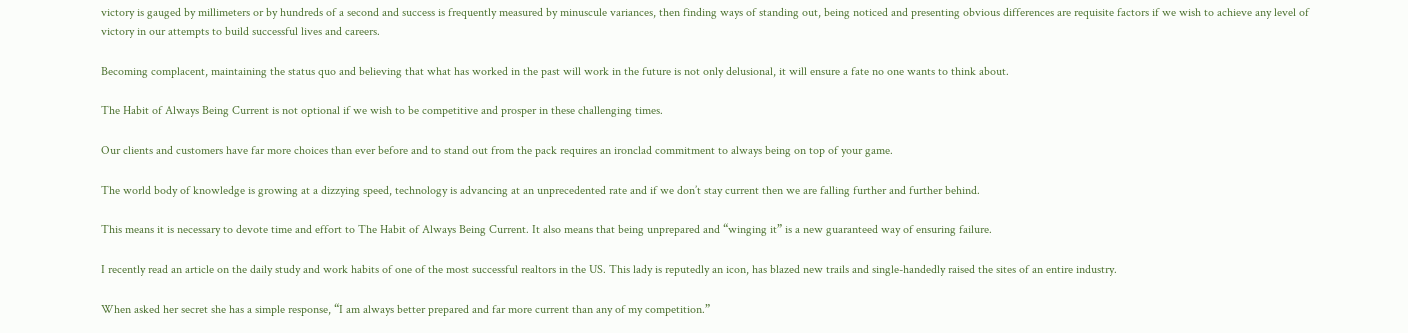victory is gauged by millimeters or by hundreds of a second and success is frequently measured by minuscule variances, then finding ways of standing out, being noticed and presenting obvious differences are requisite factors if we wish to achieve any level of victory in our attempts to build successful lives and careers.

Becoming complacent, maintaining the status quo and believing that what has worked in the past will work in the future is not only delusional, it will ensure a fate no one wants to think about.

The Habit of Always Being Current is not optional if we wish to be competitive and prosper in these challenging times.

Our clients and customers have far more choices than ever before and to stand out from the pack requires an ironclad commitment to always being on top of your game.

The world body of knowledge is growing at a dizzying speed, technology is advancing at an unprecedented rate and if we don’t stay current then we are falling further and further behind.

This means it is necessary to devote time and effort to The Habit of Always Being Current. It also means that being unprepared and “winging it” is a new guaranteed way of ensuring failure.

I recently read an article on the daily study and work habits of one of the most successful realtors in the US. This lady is reputedly an icon, has blazed new trails and single-handedly raised the sites of an entire industry.

When asked her secret she has a simple response, “I am always better prepared and far more current than any of my competition.”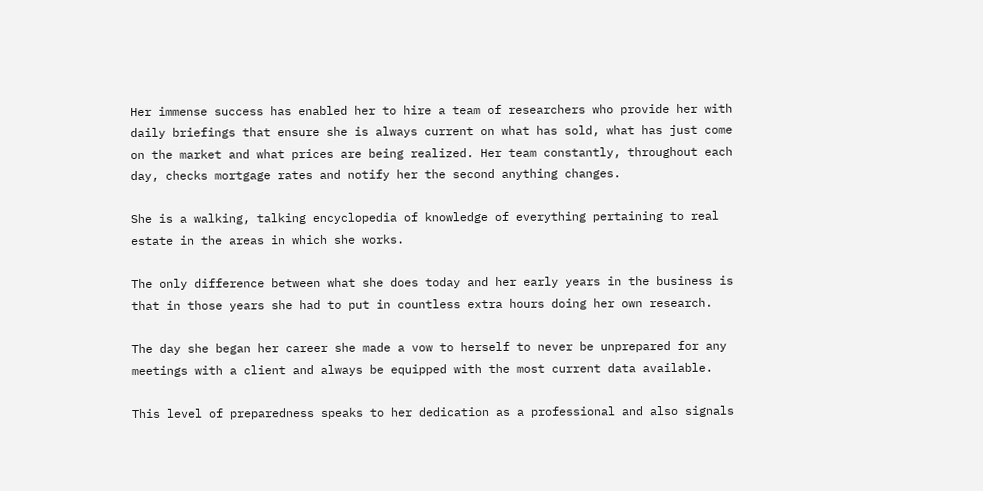Her immense success has enabled her to hire a team of researchers who provide her with daily briefings that ensure she is always current on what has sold, what has just come on the market and what prices are being realized. Her team constantly, throughout each day, checks mortgage rates and notify her the second anything changes.

She is a walking, talking encyclopedia of knowledge of everything pertaining to real estate in the areas in which she works.

The only difference between what she does today and her early years in the business is that in those years she had to put in countless extra hours doing her own research.

The day she began her career she made a vow to herself to never be unprepared for any meetings with a client and always be equipped with the most current data available.

This level of preparedness speaks to her dedication as a professional and also signals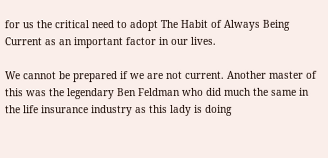for us the critical need to adopt The Habit of Always Being Current as an important factor in our lives.

We cannot be prepared if we are not current. Another master of this was the legendary Ben Feldman who did much the same in the life insurance industry as this lady is doing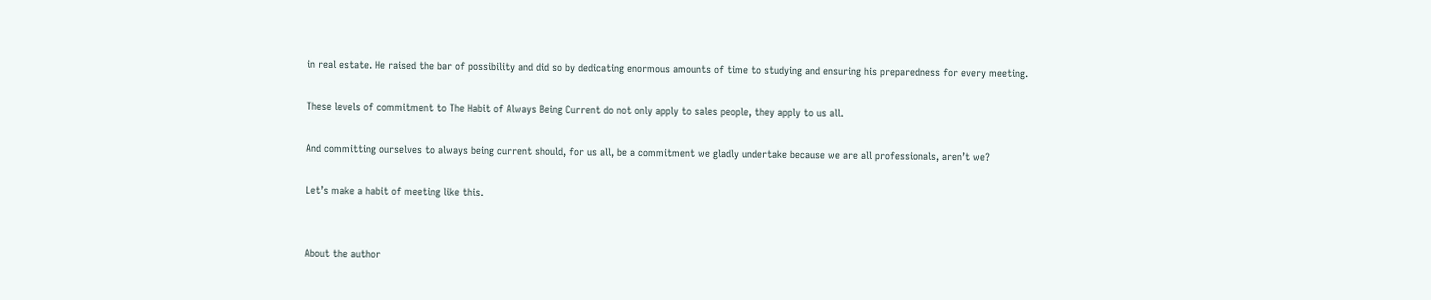in real estate. He raised the bar of possibility and did so by dedicating enormous amounts of time to studying and ensuring his preparedness for every meeting.

These levels of commitment to The Habit of Always Being Current do not only apply to sales people, they apply to us all.

And committing ourselves to always being current should, for us all, be a commitment we gladly undertake because we are all professionals, aren’t we?

Let’s make a habit of meeting like this.


About the author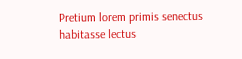Pretium lorem primis senectus habitasse lectus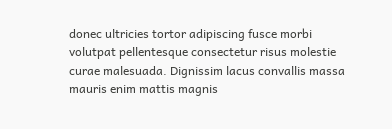donec ultricies tortor adipiscing fusce morbi volutpat pellentesque consectetur risus molestie curae malesuada. Dignissim lacus convallis massa mauris enim mattis magnis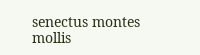senectus montes mollis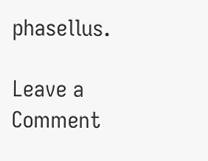phasellus.

Leave a Comment